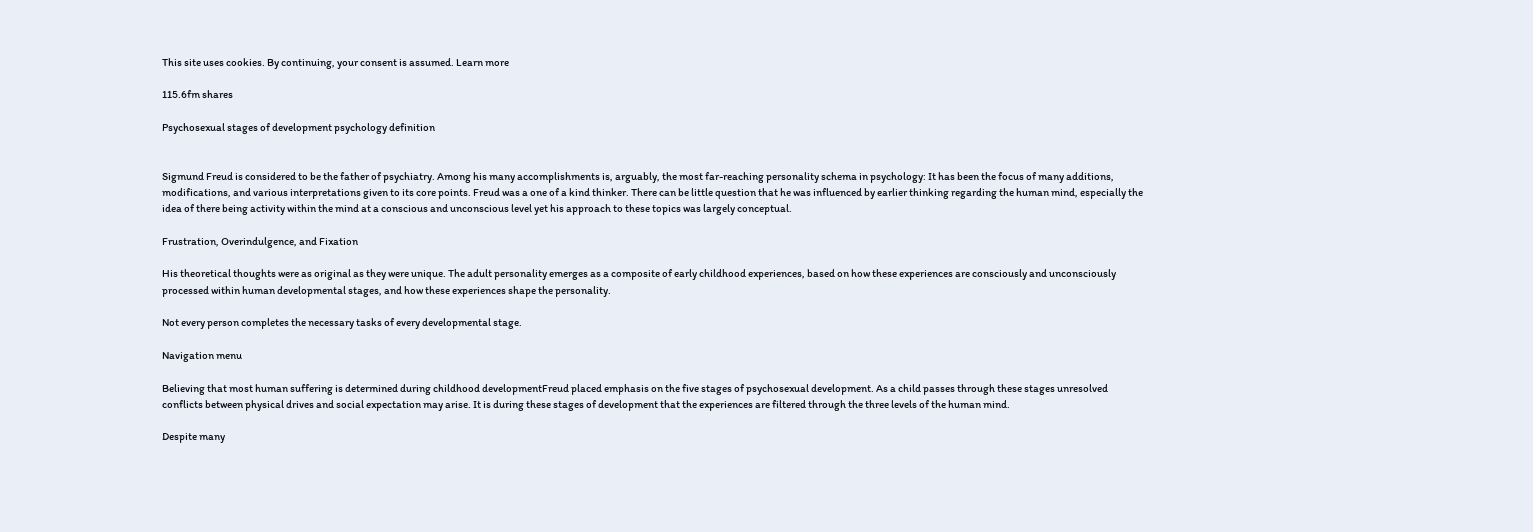This site uses cookies. By continuing, your consent is assumed. Learn more

115.6fm shares

Psychosexual stages of development psychology definition


Sigmund Freud is considered to be the father of psychiatry. Among his many accomplishments is, arguably, the most far-reaching personality schema in psychology: It has been the focus of many additions, modifications, and various interpretations given to its core points. Freud was a one of a kind thinker. There can be little question that he was influenced by earlier thinking regarding the human mind, especially the idea of there being activity within the mind at a conscious and unconscious level yet his approach to these topics was largely conceptual.

Frustration, Overindulgence, and Fixation

His theoretical thoughts were as original as they were unique. The adult personality emerges as a composite of early childhood experiences, based on how these experiences are consciously and unconsciously processed within human developmental stages, and how these experiences shape the personality.

Not every person completes the necessary tasks of every developmental stage.

Navigation menu

Believing that most human suffering is determined during childhood developmentFreud placed emphasis on the five stages of psychosexual development. As a child passes through these stages unresolved conflicts between physical drives and social expectation may arise. It is during these stages of development that the experiences are filtered through the three levels of the human mind.

Despite many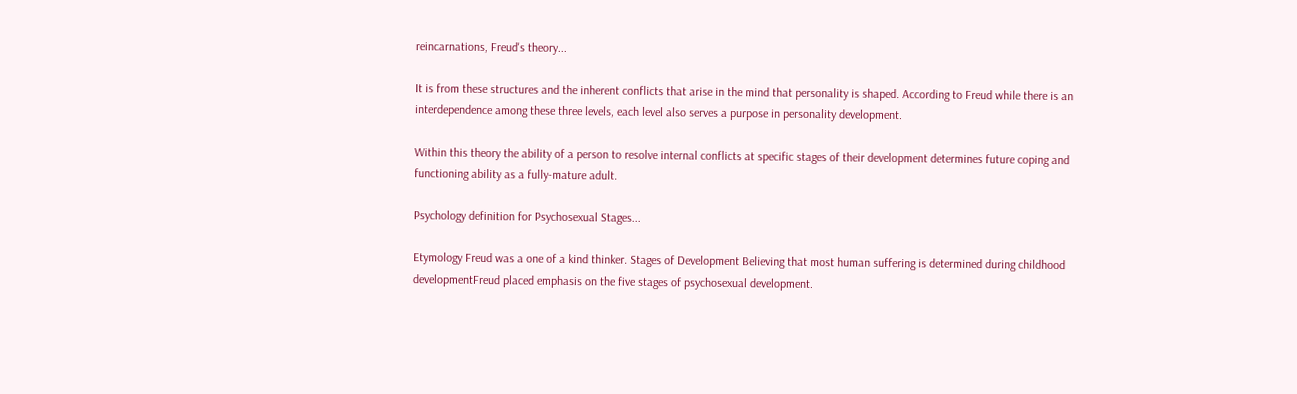reincarnations, Freud's theory...

It is from these structures and the inherent conflicts that arise in the mind that personality is shaped. According to Freud while there is an interdependence among these three levels, each level also serves a purpose in personality development.

Within this theory the ability of a person to resolve internal conflicts at specific stages of their development determines future coping and functioning ability as a fully-mature adult.

Psychology definition for Psychosexual Stages...

Etymology Freud was a one of a kind thinker. Stages of Development Believing that most human suffering is determined during childhood developmentFreud placed emphasis on the five stages of psychosexual development.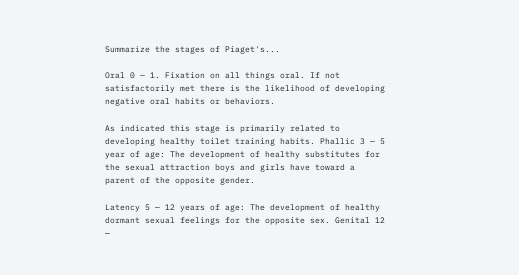Summarize the stages of Piaget's...

Oral 0 — 1. Fixation on all things oral. If not satisfactorily met there is the likelihood of developing negative oral habits or behaviors.

As indicated this stage is primarily related to developing healthy toilet training habits. Phallic 3 — 5 year of age: The development of healthy substitutes for the sexual attraction boys and girls have toward a parent of the opposite gender.

Latency 5 — 12 years of age: The development of healthy dormant sexual feelings for the opposite sex. Genital 12 —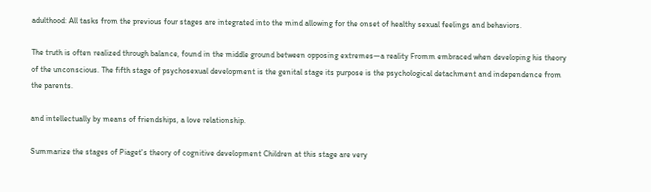adulthood: All tasks from the previous four stages are integrated into the mind allowing for the onset of healthy sexual feelings and behaviors.

The truth is often realized through balance, found in the middle ground between opposing extremes—a reality Fromm embraced when developing his theory of the unconscious. The fifth stage of psychosexual development is the genital stage its purpose is the psychological detachment and independence from the parents.

and intellectually by means of friendships, a love relationship.

Summarize the stages of Piaget's theory of cognitive development Children at this stage are very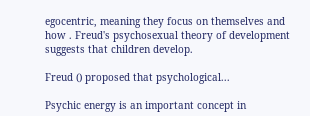egocentric, meaning they focus on themselves and how . Freud's psychosexual theory of development suggests that children develop.

Freud () proposed that psychological...

Psychic energy is an important concept in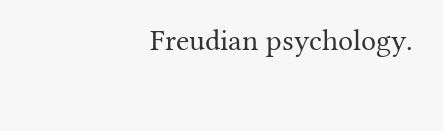Freudian psychology.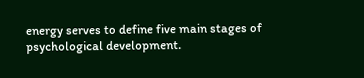energy serves to define five main stages of psychological development.